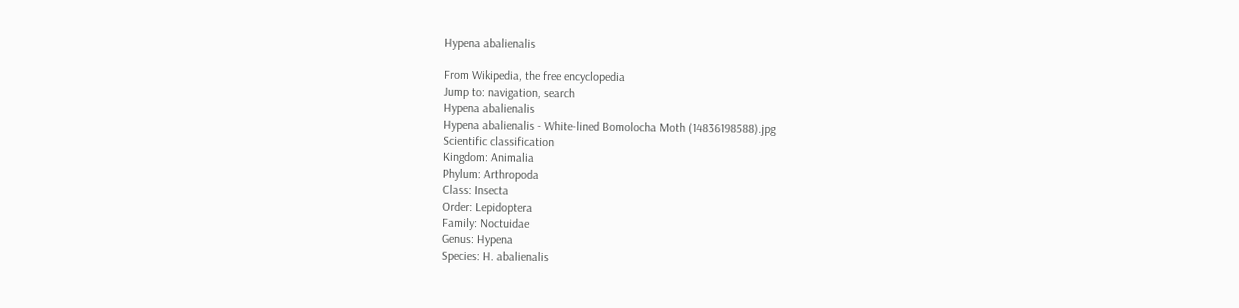Hypena abalienalis

From Wikipedia, the free encyclopedia
Jump to: navigation, search
Hypena abalienalis
Hypena abalienalis - White-lined Bomolocha Moth (14836198588).jpg
Scientific classification
Kingdom: Animalia
Phylum: Arthropoda
Class: Insecta
Order: Lepidoptera
Family: Noctuidae
Genus: Hypena
Species: H. abalienalis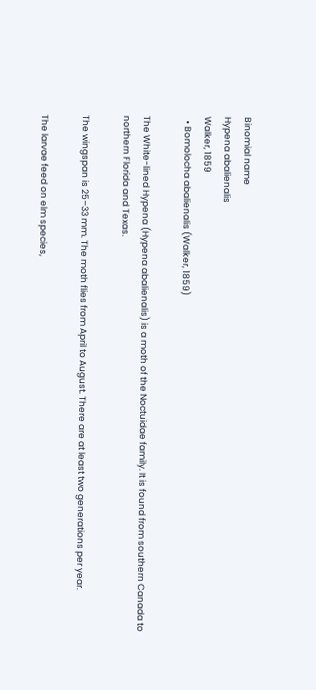Binomial name
Hypena abalienalis
Walker, 1859
  • Bomolocha abalienalis (Walker, 1859)

The White-lined Hypena (Hypena abalienalis) is a moth of the Noctuidae family. It is found from southern Canada to northern Florida and Texas.

The wingspan is 25–33 mm. The moth flies from April to August. There are at least two generations per year.

The larvae feed on elm species,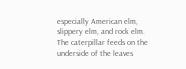especially American elm, slippery elm, and rock elm. The caterpillar feeds on the underside of the leaves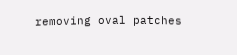removing oval patches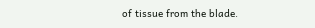of tissue from the blade.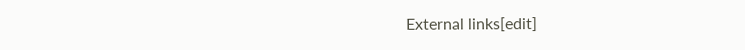External links[edit]